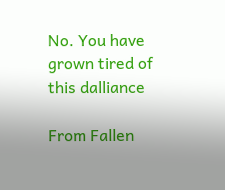No. You have grown tired of this dalliance

From Fallen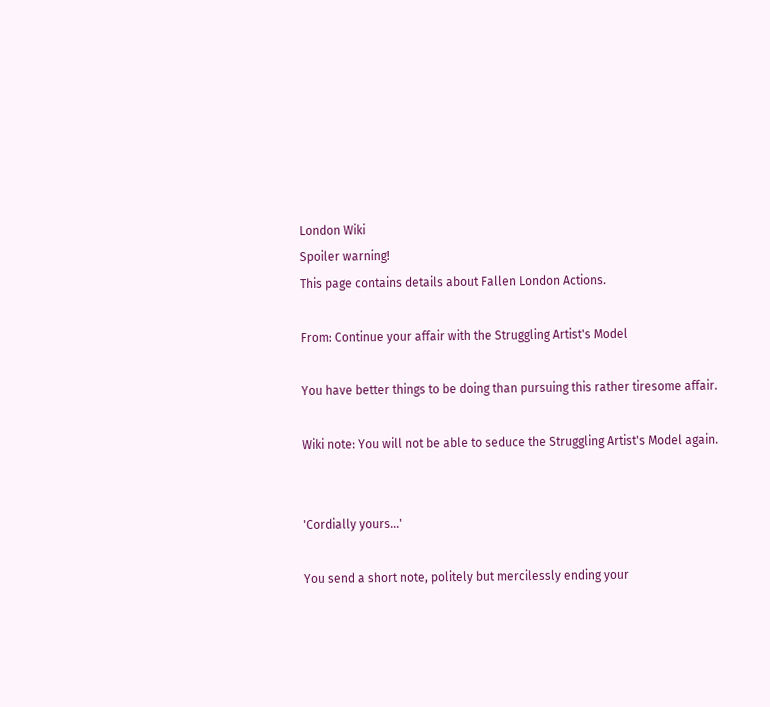London Wiki
Spoiler warning!
This page contains details about Fallen London Actions.

From: Continue your affair with the Struggling Artist's Model

You have better things to be doing than pursuing this rather tiresome affair.

Wiki note: You will not be able to seduce the Struggling Artist's Model again.


'Cordially yours...'

You send a short note, politely but mercilessly ending your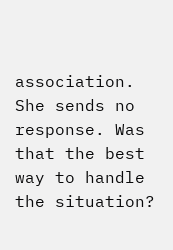association. She sends no response. Was that the best way to handle the situation?